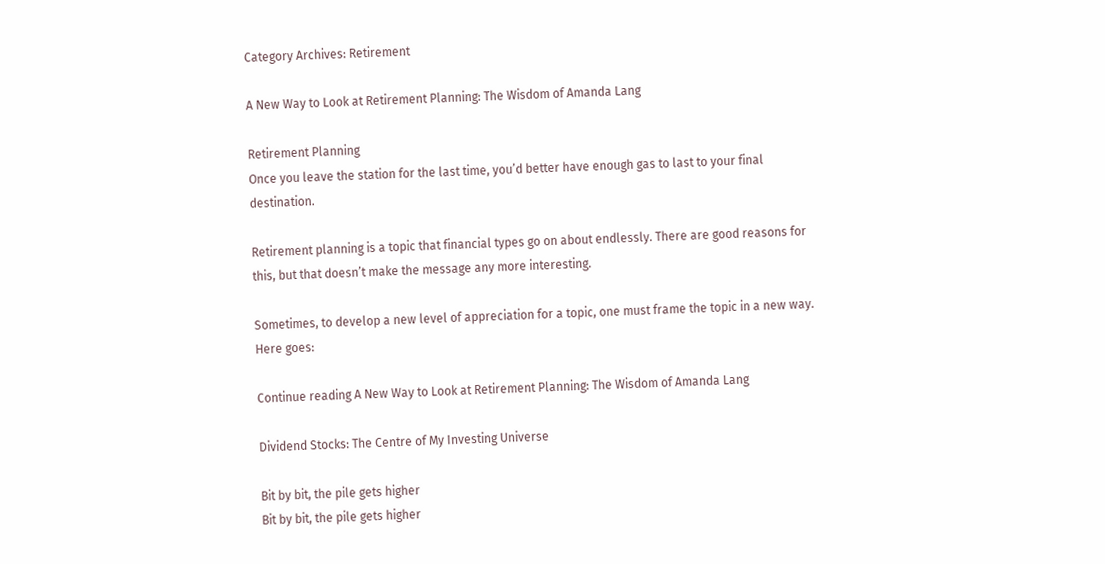Category Archives: Retirement

A New Way to Look at Retirement Planning: The Wisdom of Amanda Lang

Retirement Planning
Once you leave the station for the last time, you’d better have enough gas to last to your final destination.

Retirement planning is a topic that financial types go on about endlessly. There are good reasons for this, but that doesn’t make the message any more interesting.

Sometimes, to develop a new level of appreciation for a topic, one must frame the topic in a new way.  Here goes:

Continue reading A New Way to Look at Retirement Planning: The Wisdom of Amanda Lang

Dividend Stocks: The Centre of My Investing Universe

Bit by bit, the pile gets higher
Bit by bit, the pile gets higher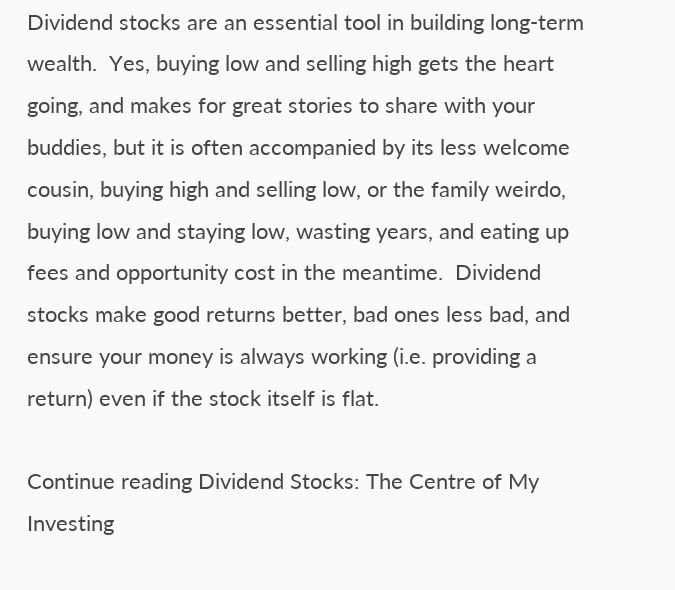Dividend stocks are an essential tool in building long-term wealth.  Yes, buying low and selling high gets the heart going, and makes for great stories to share with your buddies, but it is often accompanied by its less welcome cousin, buying high and selling low, or the family weirdo, buying low and staying low, wasting years, and eating up fees and opportunity cost in the meantime.  Dividend stocks make good returns better, bad ones less bad, and ensure your money is always working (i.e. providing a return) even if the stock itself is flat.

Continue reading Dividend Stocks: The Centre of My Investing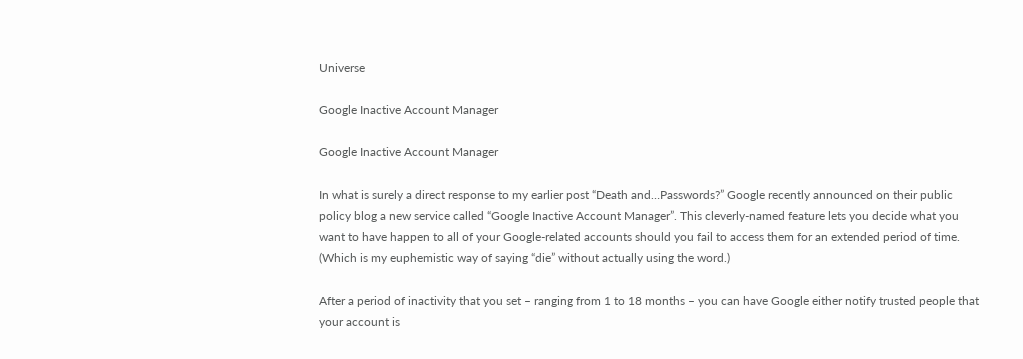Universe

Google Inactive Account Manager

Google Inactive Account Manager

In what is surely a direct response to my earlier post “Death and…Passwords?” Google recently announced on their public policy blog a new service called “Google Inactive Account Manager”. This cleverly-named feature lets you decide what you want to have happen to all of your Google-related accounts should you fail to access them for an extended period of time. (Which is my euphemistic way of saying “die” without actually using the word.)

After a period of inactivity that you set – ranging from 1 to 18 months – you can have Google either notify trusted people that your account is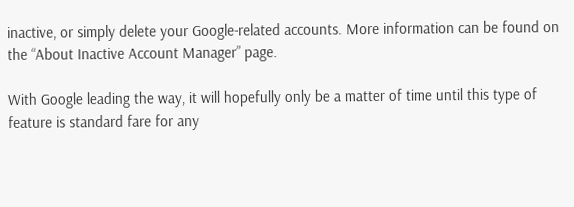inactive, or simply delete your Google-related accounts. More information can be found on the “About Inactive Account Manager” page.

With Google leading the way, it will hopefully only be a matter of time until this type of feature is standard fare for any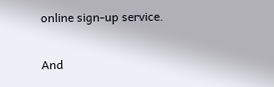online sign-up service.

And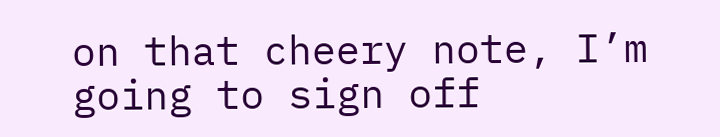on that cheery note, I’m going to sign off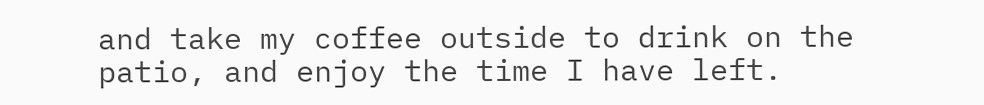and take my coffee outside to drink on the patio, and enjoy the time I have left.